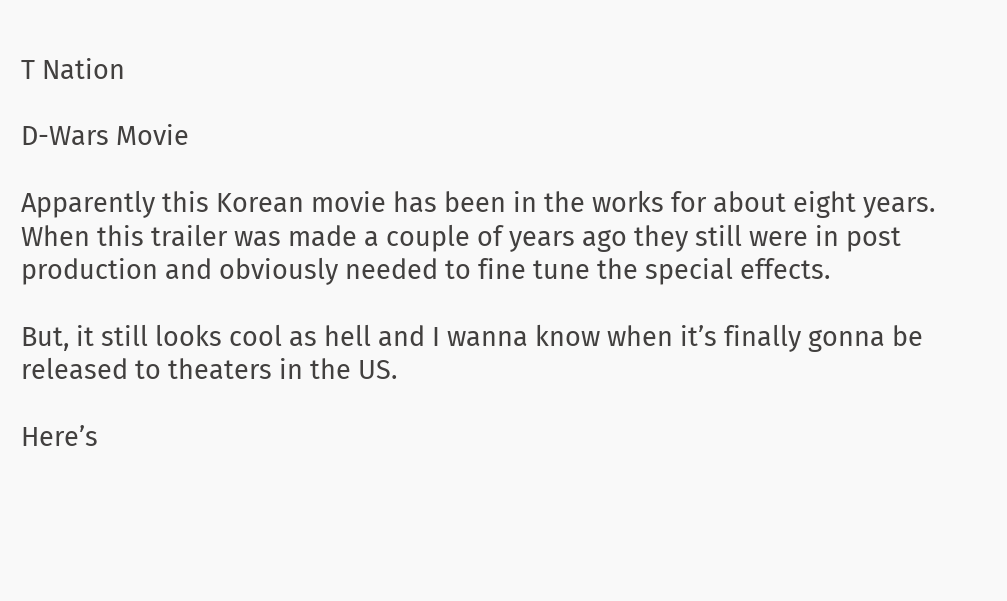T Nation

D-Wars Movie

Apparently this Korean movie has been in the works for about eight years. When this trailer was made a couple of years ago they still were in post production and obviously needed to fine tune the special effects.

But, it still looks cool as hell and I wanna know when it’s finally gonna be released to theaters in the US.

Here’s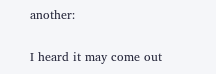another:


I heard it may come out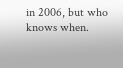in 2006, but who knows when.